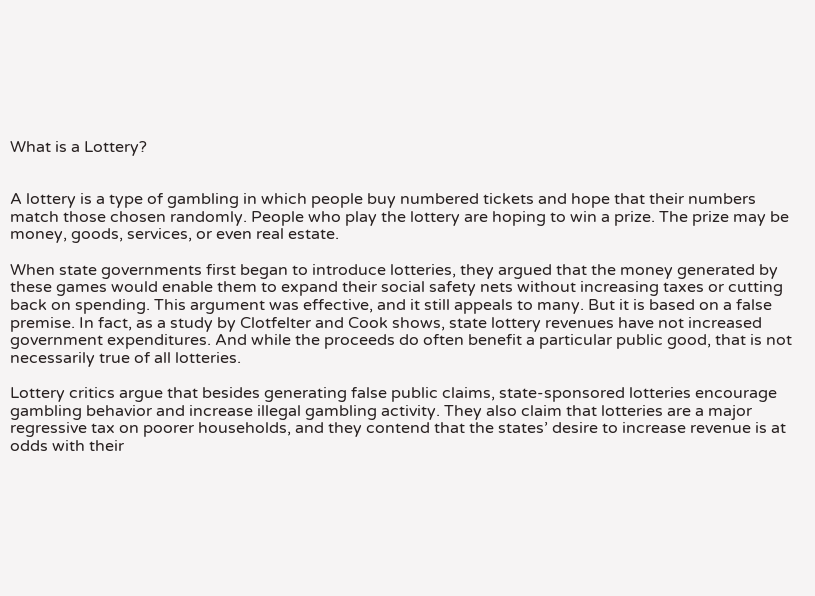What is a Lottery?


A lottery is a type of gambling in which people buy numbered tickets and hope that their numbers match those chosen randomly. People who play the lottery are hoping to win a prize. The prize may be money, goods, services, or even real estate.

When state governments first began to introduce lotteries, they argued that the money generated by these games would enable them to expand their social safety nets without increasing taxes or cutting back on spending. This argument was effective, and it still appeals to many. But it is based on a false premise. In fact, as a study by Clotfelter and Cook shows, state lottery revenues have not increased government expenditures. And while the proceeds do often benefit a particular public good, that is not necessarily true of all lotteries.

Lottery critics argue that besides generating false public claims, state-sponsored lotteries encourage gambling behavior and increase illegal gambling activity. They also claim that lotteries are a major regressive tax on poorer households, and they contend that the states’ desire to increase revenue is at odds with their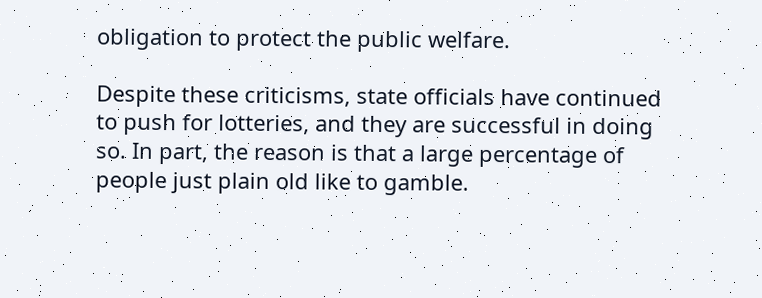obligation to protect the public welfare.

Despite these criticisms, state officials have continued to push for lotteries, and they are successful in doing so. In part, the reason is that a large percentage of people just plain old like to gamble.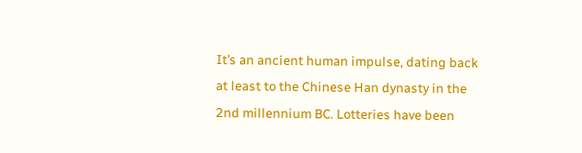It’s an ancient human impulse, dating back at least to the Chinese Han dynasty in the 2nd millennium BC. Lotteries have been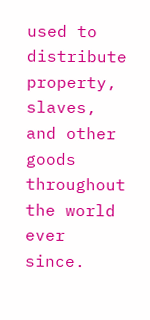used to distribute property, slaves, and other goods throughout the world ever since.